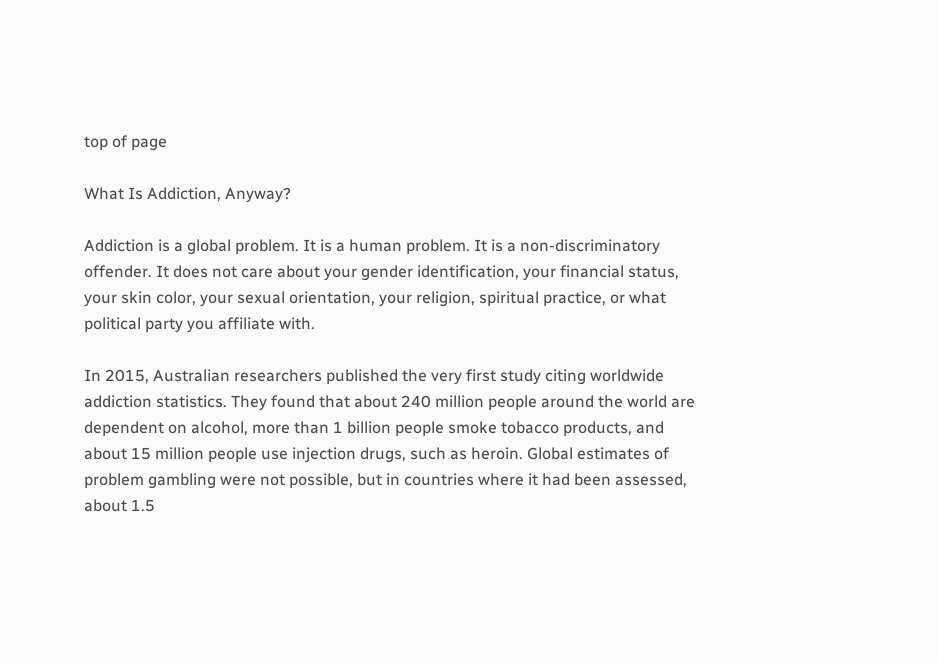top of page

What Is Addiction, Anyway?

Addiction is a global problem. It is a human problem. It is a non-discriminatory offender. It does not care about your gender identification, your financial status, your skin color, your sexual orientation, your religion, spiritual practice, or what political party you affiliate with.

In 2015, Australian researchers published the very first study citing worldwide addiction statistics. They found that about 240 million people around the world are dependent on alcohol, more than 1 billion people smoke tobacco products, and about 15 million people use injection drugs, such as heroin. Global estimates of problem gambling were not possible, but in countries where it had been assessed, about 1.5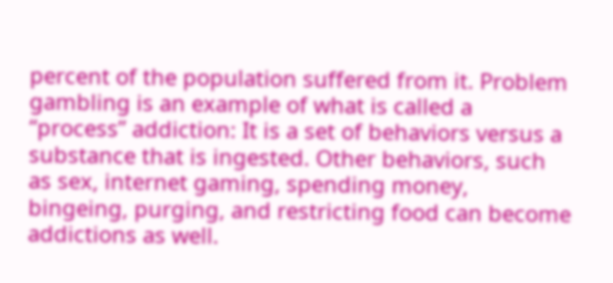percent of the population suffered from it. Problem gambling is an example of what is called a “process” addiction: It is a set of behaviors versus a substance that is ingested. Other behaviors, such as sex, internet gaming, spending money, bingeing, purging, and restricting food can become addictions as well.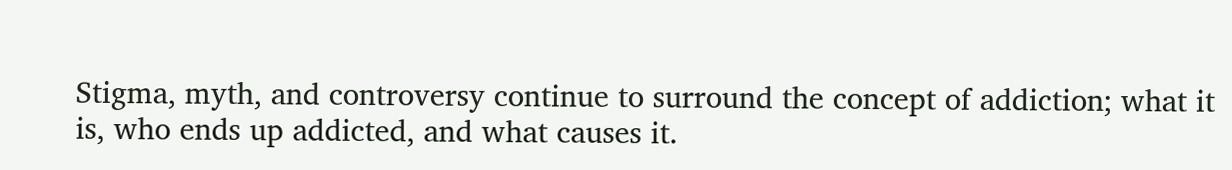Stigma, myth, and controversy continue to surround the concept of addiction; what it is, who ends up addicted, and what causes it.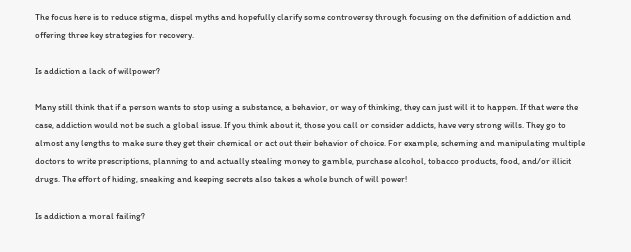The focus here is to reduce stigma, dispel myths and hopefully clarify some controversy through focusing on the definition of addiction and offering three key strategies for recovery.

Is addiction a lack of willpower?

Many still think that if a person wants to stop using a substance, a behavior, or way of thinking, they can just will it to happen. If that were the case, addiction would not be such a global issue. If you think about it, those you call or consider addicts, have very strong wills. They go to almost any lengths to make sure they get their chemical or act out their behavior of choice. For example, scheming and manipulating multiple doctors to write prescriptions, planning to and actually stealing money to gamble, purchase alcohol, tobacco products, food, and/or illicit drugs. The effort of hiding, sneaking and keeping secrets also takes a whole bunch of will power!

Is addiction a moral failing?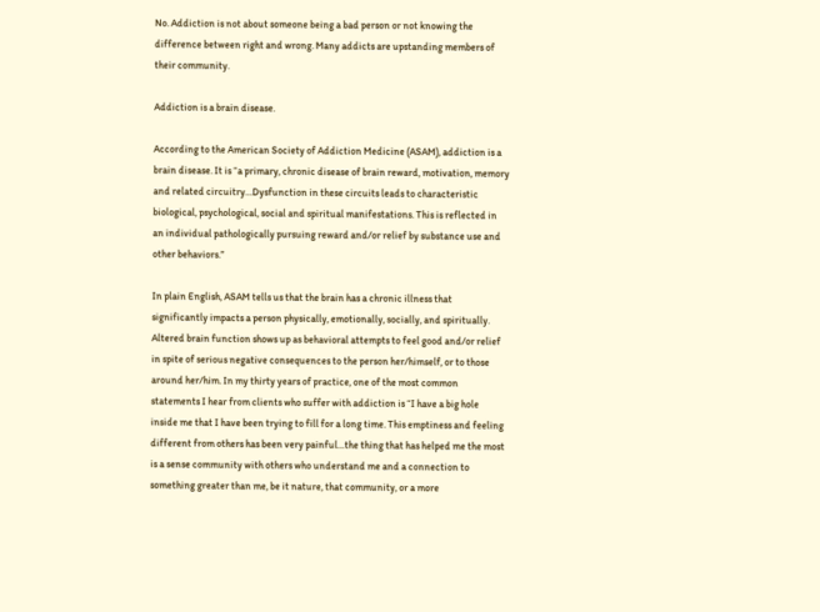No. Addiction is not about someone being a bad person or not knowing the difference between right and wrong. Many addicts are upstanding members of their community.

Addiction is a brain disease.

According to the American Society of Addiction Medicine (ASAM), addiction is a brain disease. It is “a primary, chronic disease of brain reward, motivation, memory and related circuitry…Dysfunction in these circuits leads to characteristic biological, psychological, social and spiritual manifestations. This is reflected in an individual pathologically pursuing reward and/or relief by substance use and other behaviors.”

In plain English, ASAM tells us that the brain has a chronic illness that significantly impacts a person physically, emotionally, socially, and spiritually. Altered brain function shows up as behavioral attempts to feel good and/or relief in spite of serious negative consequences to the person her/himself, or to those around her/him. In my thirty years of practice, one of the most common statements I hear from clients who suffer with addiction is “I have a big hole inside me that I have been trying to fill for a long time. This emptiness and feeling different from others has been very painful…the thing that has helped me the most is a sense community with others who understand me and a connection to something greater than me, be it nature, that community, or a more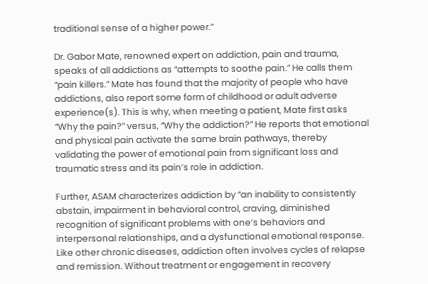traditional sense of a higher power.”

Dr. Gabor Mate, renowned expert on addiction, pain and trauma, speaks of all addictions as “attempts to soothe pain.” He calls them “pain killers.” Mate has found that the majority of people who have addictions, also report some form of childhood or adult adverse experience(s). This is why, when meeting a patient, Mate first asks “Why the pain?” versus, “Why the addiction?” He reports that emotional and physical pain activate the same brain pathways, thereby validating the power of emotional pain from significant loss and traumatic stress and its pain’s role in addiction.

Further, ASAM characterizes addiction by “an inability to consistently abstain, impairment in behavioral control, craving, diminished recognition of significant problems with one’s behaviors and interpersonal relationships, and a dysfunctional emotional response. Like other chronic diseases, addiction often involves cycles of relapse and remission. Without treatment or engagement in recovery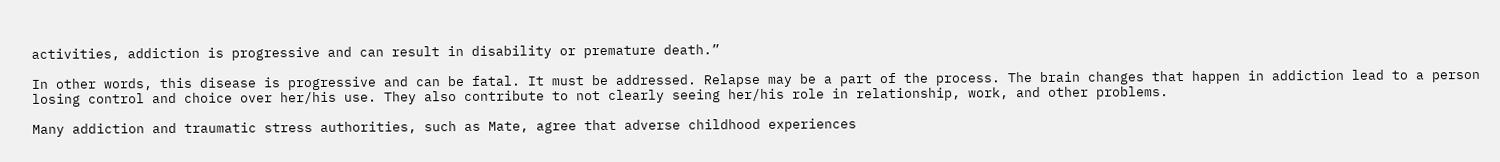activities, addiction is progressive and can result in disability or premature death.”

In other words, this disease is progressive and can be fatal. It must be addressed. Relapse may be a part of the process. The brain changes that happen in addiction lead to a person losing control and choice over her/his use. They also contribute to not clearly seeing her/his role in relationship, work, and other problems.

Many addiction and traumatic stress authorities, such as Mate, agree that adverse childhood experiences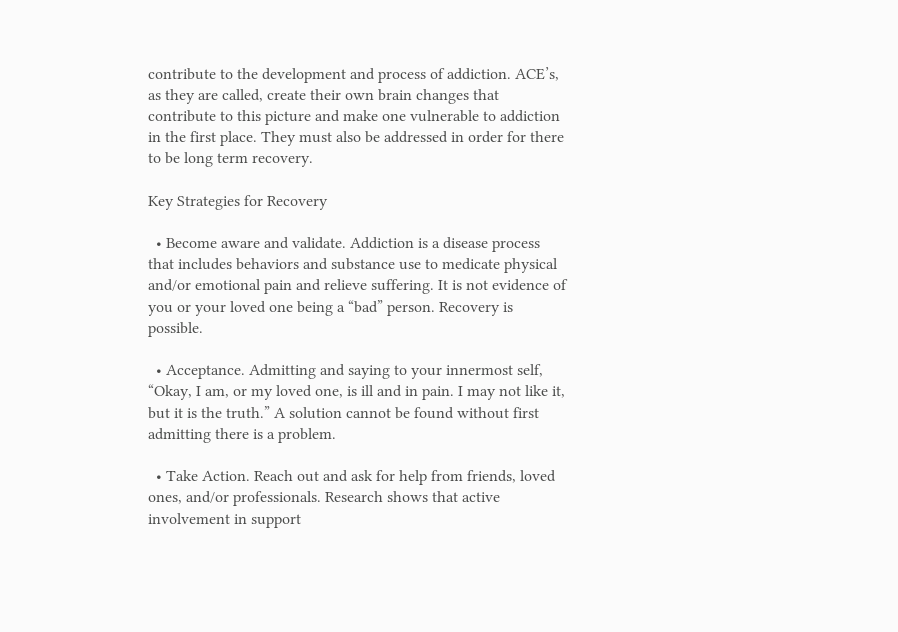contribute to the development and process of addiction. ACE’s, as they are called, create their own brain changes that contribute to this picture and make one vulnerable to addiction in the first place. They must also be addressed in order for there to be long term recovery.

Key Strategies for Recovery

  • Become aware and validate. Addiction is a disease process that includes behaviors and substance use to medicate physical and/or emotional pain and relieve suffering. It is not evidence of you or your loved one being a “bad” person. Recovery is possible.

  • Acceptance. Admitting and saying to your innermost self, “Okay, I am, or my loved one, is ill and in pain. I may not like it, but it is the truth.” A solution cannot be found without first admitting there is a problem.

  • Take Action. Reach out and ask for help from friends, loved ones, and/or professionals. Research shows that active involvement in support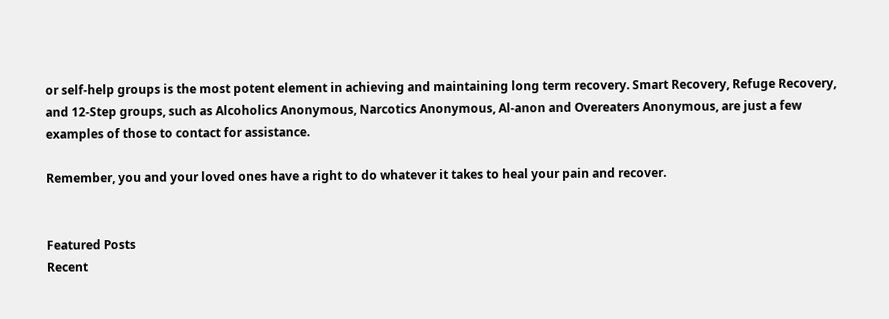or self-help groups is the most potent element in achieving and maintaining long term recovery. Smart Recovery, Refuge Recovery, and 12-Step groups, such as Alcoholics Anonymous, Narcotics Anonymous, Al-anon and Overeaters Anonymous, are just a few examples of those to contact for assistance.

Remember, you and your loved ones have a right to do whatever it takes to heal your pain and recover.


Featured Posts
Recent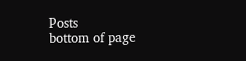Posts
bottom of page